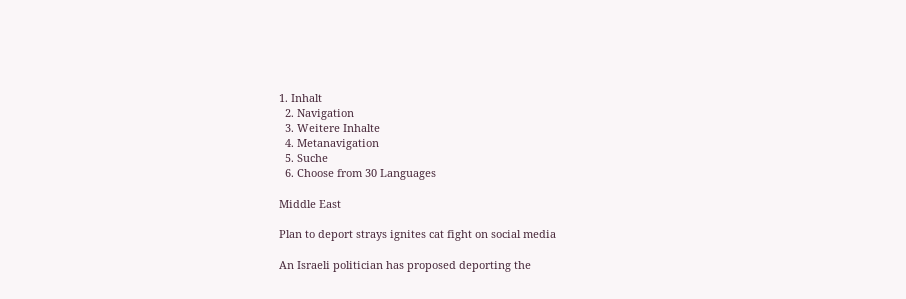1. Inhalt
  2. Navigation
  3. Weitere Inhalte
  4. Metanavigation
  5. Suche
  6. Choose from 30 Languages

Middle East

Plan to deport strays ignites cat fight on social media

An Israeli politician has proposed deporting the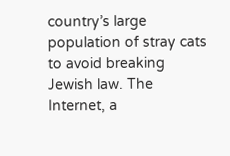country’s large population of stray cats to avoid breaking Jewish law. The Internet, a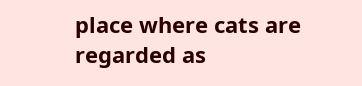place where cats are regarded as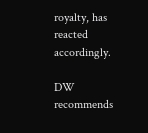royalty, has reacted accordingly.

DW recommends